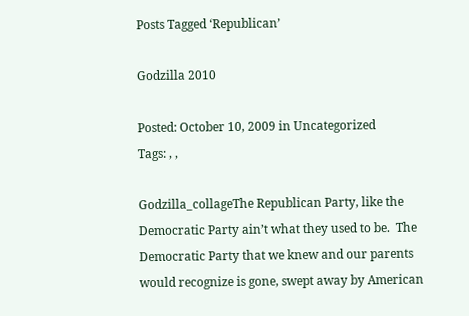Posts Tagged ‘Republican’

Godzilla 2010

Posted: October 10, 2009 in Uncategorized
Tags: , ,

Godzilla_collageThe Republican Party, like the Democratic Party ain’t what they used to be.  The Democratic Party that we knew and our parents would recognize is gone, swept away by American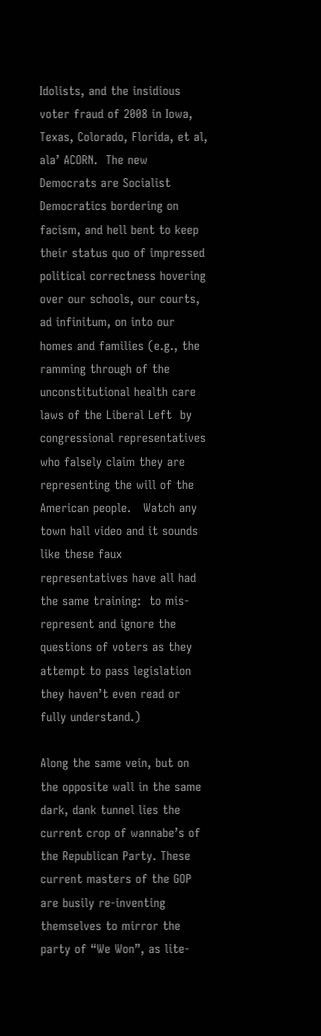Idolists, and the insidious voter fraud of 2008 in Iowa, Texas, Colorado, Florida, et al, ala’ ACORN.  The new Democrats are Socialist Democratics bordering on facism, and hell bent to keep their status quo of impressed political correctness hovering over our schools, our courts, ad infinitum, on into our homes and families (e.g., the ramming through of the unconstitutional health care  laws of the Liberal Left  by congressional representatives who falsely claim they are representing the will of the American people.   Watch any town hall video and it sounds like these faux representatives have all had the same training:  to mis-represent and ignore the questions of voters as they attempt to pass legislation they haven’t even read or fully understand.)

Along the same vein, but on the opposite wall in the same dark, dank tunnel lies the current crop of wannabe’s of the Republican Party. These current masters of the GOP are busily re-inventing themselves to mirror the party of “We Won”, as lite-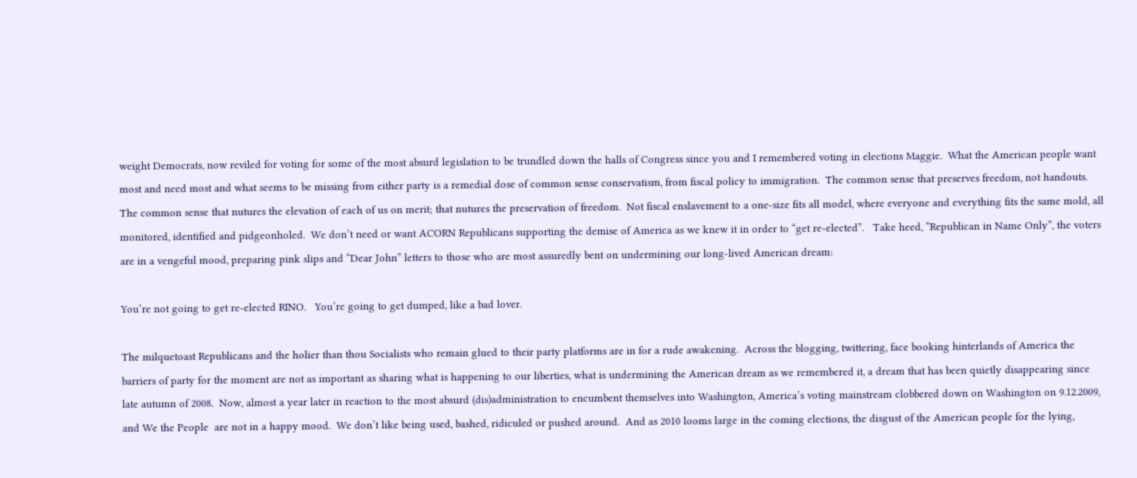weight Democrats, now reviled for voting for some of the most absurd legislation to be trundled down the halls of Congress since you and I remembered voting in elections Maggie.  What the American people want most and need most and what seems to be missing from either party is a remedial dose of common sense conservatism, from fiscal policy to immigration.  The common sense that preserves freedom, not handouts.  The common sense that nutures the elevation of each of us on merit; that nutures the preservation of freedom.  Not fiscal enslavement to a one-size fits all model, where everyone and everything fits the same mold, all monitored, identified and pidgeonholed.  We don’t need or want ACORN Republicans supporting the demise of America as we knew it in order to “get re-elected”.   Take heed, “Republican in Name Only”, the voters are in a vengeful mood, preparing pink slips and “Dear John” letters to those who are most assuredly bent on undermining our long-lived American dream:

You’re not going to get re-elected RINO.   You’re going to get dumped, like a bad lover.

The milquetoast Republicans and the holier than thou Socialists who remain glued to their party platforms are in for a rude awakening.  Across the blogging, twittering, face booking hinterlands of America the barriers of party for the moment are not as important as sharing what is happening to our liberties, what is undermining the American dream as we remembered it, a dream that has been quietly disappearing since late autumn of 2008.  Now, almost a year later in reaction to the most absurd (dis)administration to encumbent themselves into Washington, America’s voting mainstream clobbered down on Washington on 9.12.2009, and We the People  are not in a happy mood.  We don’t like being used, bashed, ridiculed or pushed around.  And as 2010 looms large in the coming elections, the disgust of the American people for the lying,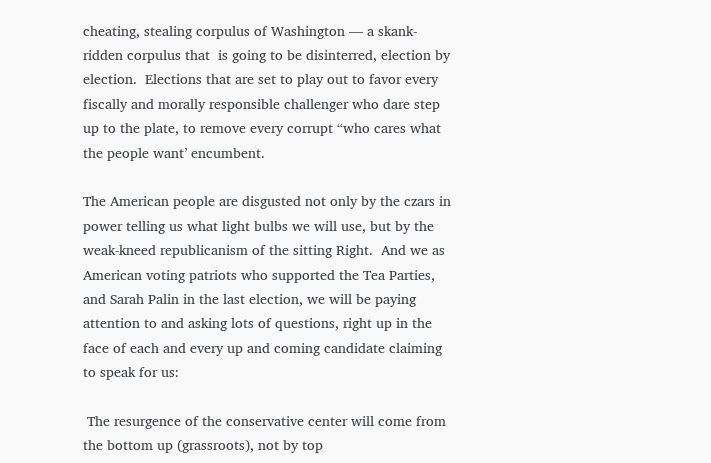cheating, stealing corpulus of Washington — a skank-ridden corpulus that  is going to be disinterred, election by election.  Elections that are set to play out to favor every fiscally and morally responsible challenger who dare step up to the plate, to remove every corrupt “who cares what the people want’ encumbent.

The American people are disgusted not only by the czars in power telling us what light bulbs we will use, but by the weak-kneed republicanism of the sitting Right.  And we as American voting patriots who supported the Tea Parties, and Sarah Palin in the last election, we will be paying attention to and asking lots of questions, right up in the face of each and every up and coming candidate claiming to speak for us:

 The resurgence of the conservative center will come from the bottom up (grassroots), not by top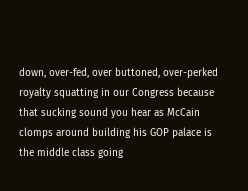down, over-fed, over buttoned, over-perked royalty squatting in our Congress because that sucking sound you hear as McCain clomps around building his GOP palace is the middle class going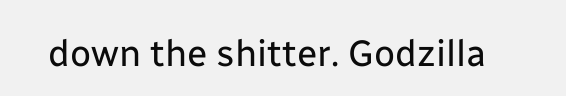down the shitter. Godzilla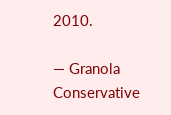2010.

— Granola Conservative